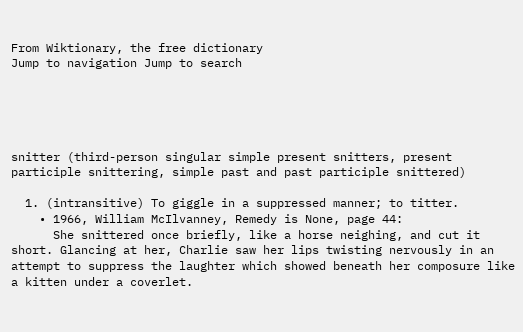From Wiktionary, the free dictionary
Jump to navigation Jump to search





snitter (third-person singular simple present snitters, present participle snittering, simple past and past participle snittered)

  1. (intransitive) To giggle in a suppressed manner; to titter.
    • 1966, William McIlvanney, Remedy is None, page 44:
      She snittered once briefly, like a horse neighing, and cut it short. Glancing at her, Charlie saw her lips twisting nervously in an attempt to suppress the laughter which showed beneath her composure like a kitten under a coverlet.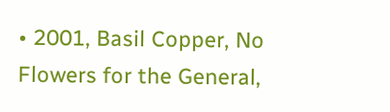• 2001, Basil Copper, No Flowers for the General,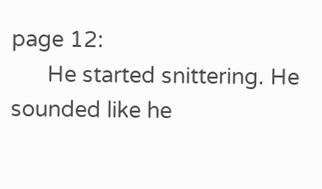page 12:
      He started snittering. He sounded like he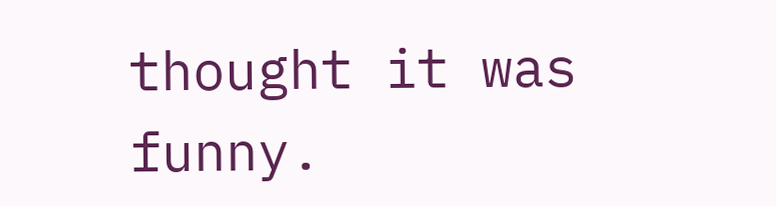thought it was funny.